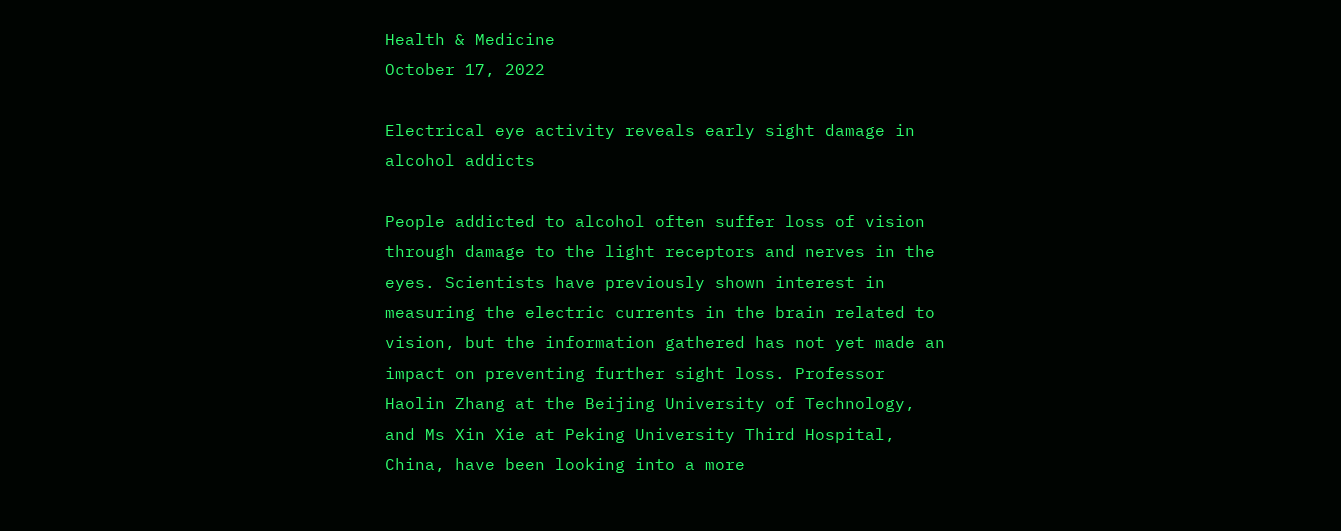Health & Medicine
October 17, 2022

Electrical eye activity reveals early sight damage in alcohol addicts

People addicted to alcohol often suffer loss of vision through damage to the light receptors and nerves in the eyes. Scientists have previously shown interest in measuring the electric currents in the brain related to vision, but the information gathered has not yet made an impact on preventing further sight loss. Professor Haolin Zhang at the Beijing University of Technology, and Ms Xin Xie at Peking University Third Hospital, China, have been looking into a more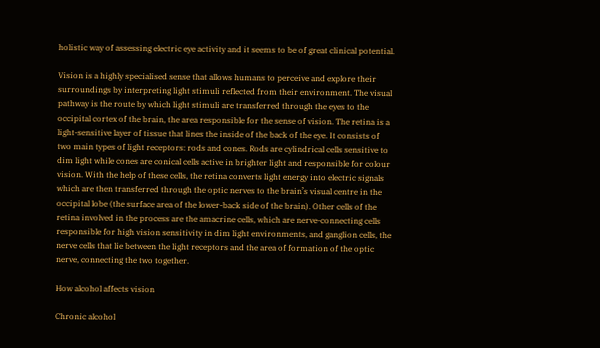holistic way of assessing electric eye activity and it seems to be of great clinical potential.

Vision is a highly specialised sense that allows humans to perceive and explore their surroundings by interpreting light stimuli reflected from their environment. The visual pathway is the route by which light stimuli are transferred through the eyes to the occipital cortex of the brain, the area responsible for the sense of vision. The retina is a light-sensitive layer of tissue that lines the inside of the back of the eye. It consists of two main types of light receptors: rods and cones. Rods are cylindrical cells sensitive to dim light while cones are conical cells active in brighter light and responsible for colour vision. With the help of these cells, the retina converts light energy into electric signals which are then transferred through the optic nerves to the brain’s visual centre in the occipital lobe (the surface area of the lower-back side of the brain). Other cells of the retina involved in the process are the amacrine cells, which are nerve-connecting cells responsible for high vision sensitivity in dim light environments, and ganglion cells, the nerve cells that lie between the light receptors and the area of formation of the optic nerve, connecting the two together.

How alcohol affects vision

Chronic alcohol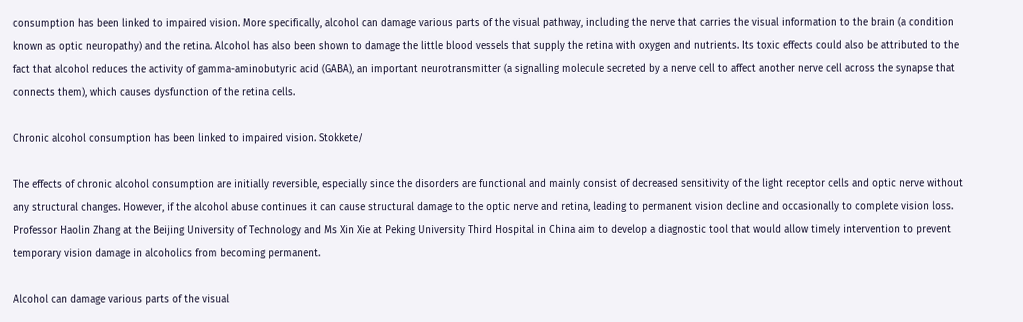consumption has been linked to impaired vision. More specifically, alcohol can damage various parts of the visual pathway, including the nerve that carries the visual information to the brain (a condition known as optic neuropathy) and the retina. Alcohol has also been shown to damage the little blood vessels that supply the retina with oxygen and nutrients. Its toxic effects could also be attributed to the fact that alcohol reduces the activity of gamma-aminobutyric acid (GABA), an important neurotransmitter (a signalling molecule secreted by a nerve cell to affect another nerve cell across the synapse that connects them), which causes dysfunction of the retina cells.

Chronic alcohol consumption has been linked to impaired vision. Stokkete/

The effects of chronic alcohol consumption are initially reversible, especially since the disorders are functional and mainly consist of decreased sensitivity of the light receptor cells and optic nerve without any structural changes. However, if the alcohol abuse continues it can cause structural damage to the optic nerve and retina, leading to permanent vision decline and occasionally to complete vision loss. Professor Haolin Zhang at the Beijing University of Technology and Ms Xin Xie at Peking University Third Hospital in China aim to develop a diagnostic tool that would allow timely intervention to prevent temporary vision damage in alcoholics from becoming permanent.

Alcohol can damage various parts of the visual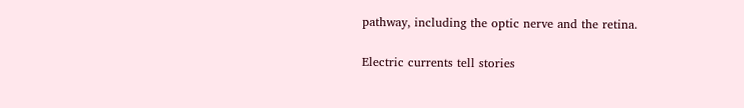pathway, including the optic nerve and the retina.

Electric currents tell stories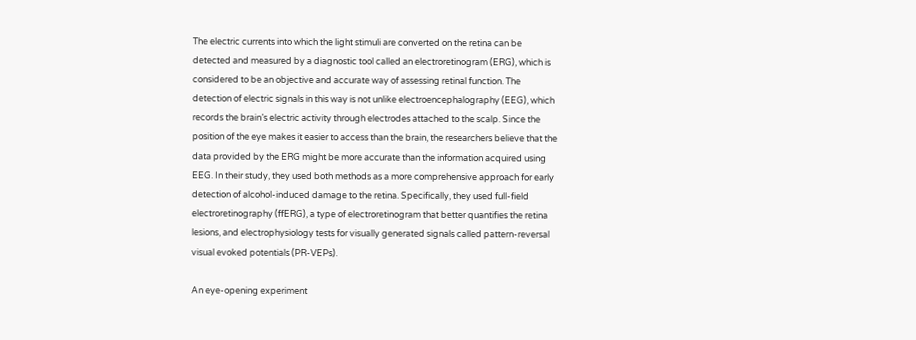The electric currents into which the light stimuli are converted on the retina can be detected and measured by a diagnostic tool called an electroretinogram (ERG), which is considered to be an objective and accurate way of assessing retinal function. The detection of electric signals in this way is not unlike electroencephalography (EEG), which records the brain’s electric activity through electrodes attached to the scalp. Since the position of the eye makes it easier to access than the brain, the researchers believe that the data provided by the ERG might be more accurate than the information acquired using EEG. In their study, they used both methods as a more comprehensive approach for early detection of alcohol-induced damage to the retina. Specifically, they used full-field electroretinography (ffERG), a type of electroretinogram that better quantifies the retina lesions, and electrophysiology tests for visually generated signals called pattern-reversal visual evoked potentials (PR-VEPs).

An eye-opening experiment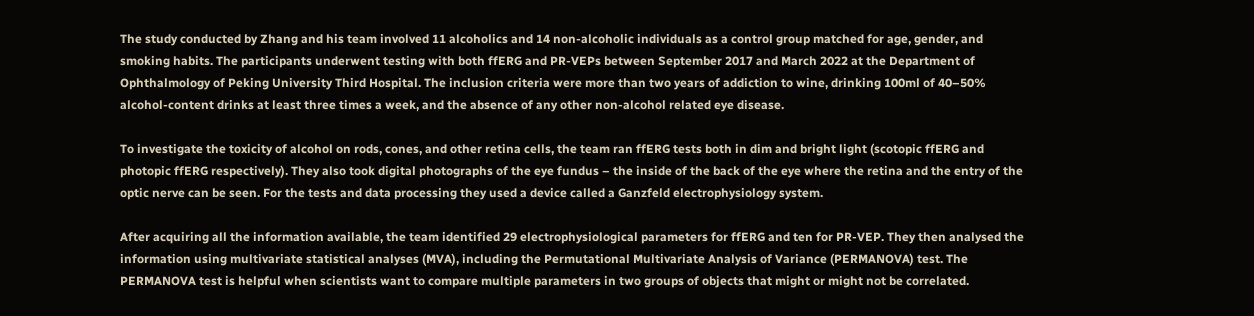The study conducted by Zhang and his team involved 11 alcoholics and 14 non-alcoholic individuals as a control group matched for age, gender, and smoking habits. The participants underwent testing with both ffERG and PR-VEPs between September 2017 and March 2022 at the Department of Ophthalmology of Peking University Third Hospital. The inclusion criteria were more than two years of addiction to wine, drinking 100ml of 40–50% alcohol-content drinks at least three times a week, and the absence of any other non-alcohol related eye disease.

To investigate the toxicity of alcohol on rods, cones, and other retina cells, the team ran ffERG tests both in dim and bright light (scotopic ffERG and photopic ffERG respectively). They also took digital photographs of the eye fundus – the inside of the back of the eye where the retina and the entry of the optic nerve can be seen. For the tests and data processing they used a device called a Ganzfeld electrophysiology system.

After acquiring all the information available, the team identified 29 electrophysiological parameters for ffERG and ten for PR-VEP. They then analysed the information using multivariate statistical analyses (MVA), including the Permutational Multivariate Analysis of Variance (PERMANOVA) test. The PERMANOVA test is helpful when scientists want to compare multiple parameters in two groups of objects that might or might not be correlated.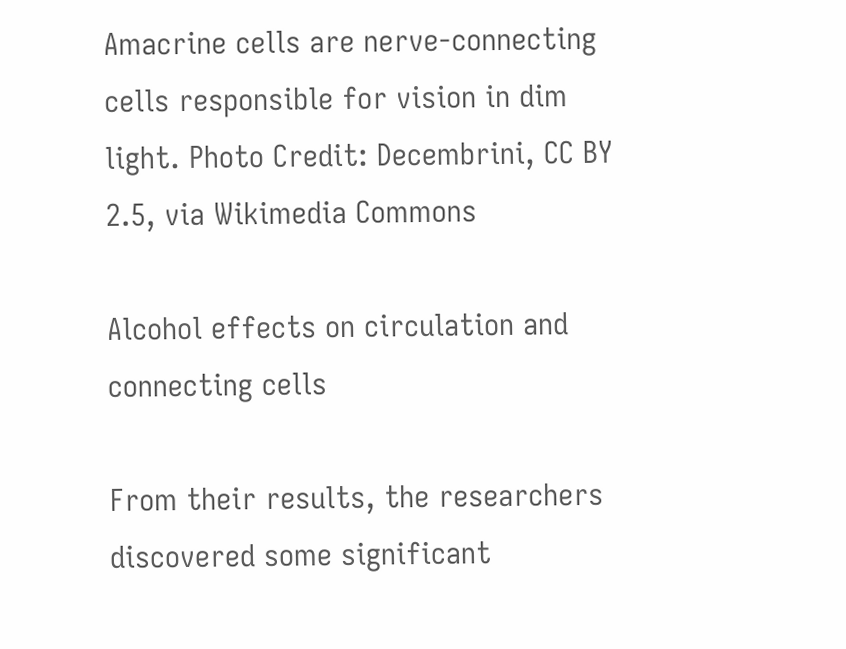Amacrine cells are nerve-connecting cells responsible for vision in dim light. Photo Credit: Decembrini, CC BY 2.5, via Wikimedia Commons

Alcohol effects on circulation and connecting cells

From their results, the researchers discovered some significant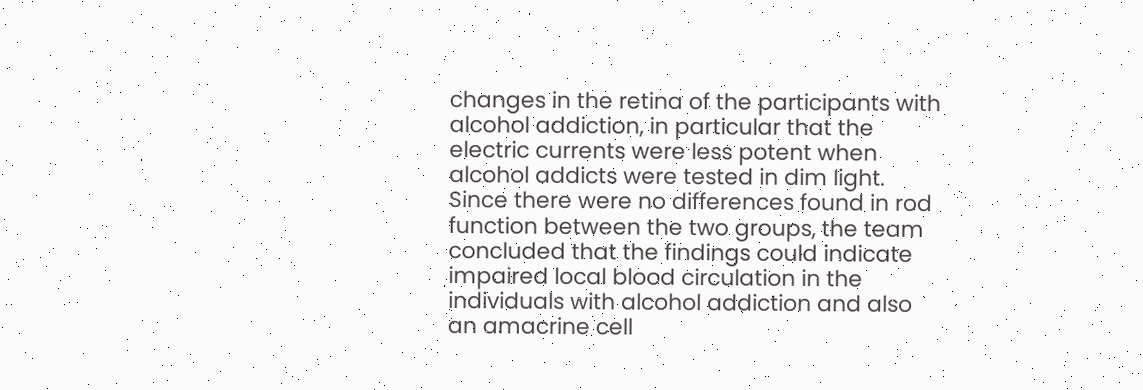changes in the retina of the participants with alcohol addiction, in particular that the electric currents were less potent when alcohol addicts were tested in dim light. Since there were no differences found in rod function between the two groups, the team concluded that the findings could indicate impaired local blood circulation in the individuals with alcohol addiction and also an amacrine cell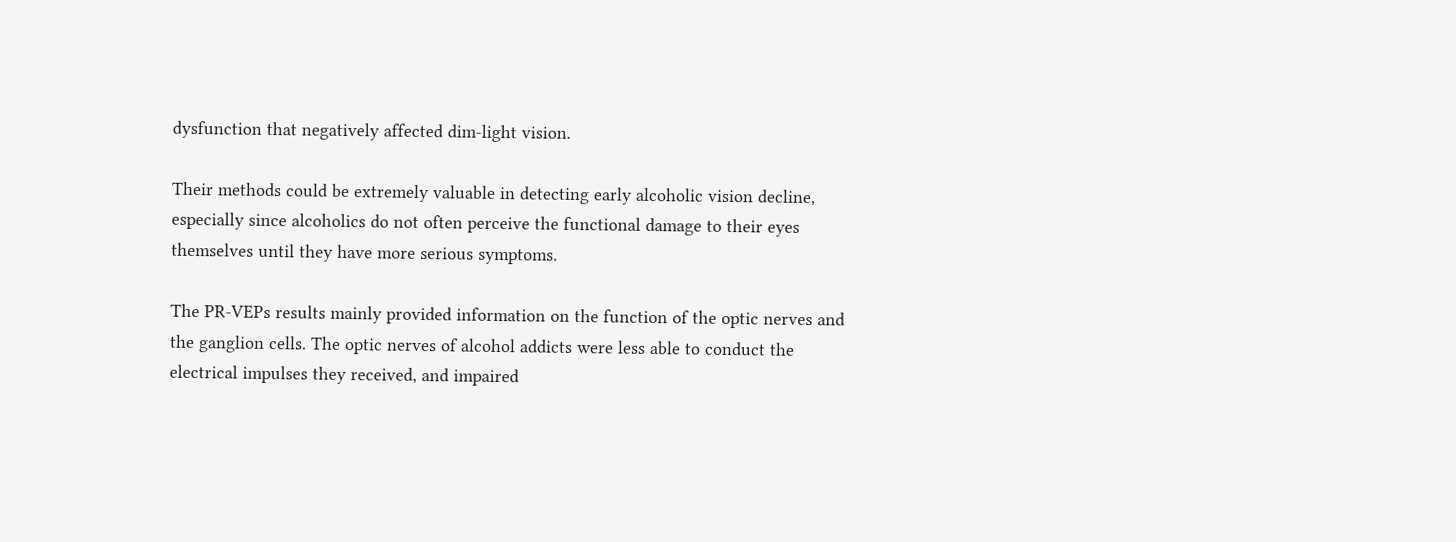dysfunction that negatively affected dim-light vision.

Their methods could be extremely valuable in detecting early alcoholic vision decline, especially since alcoholics do not often perceive the functional damage to their eyes themselves until they have more serious symptoms.

The PR-VEPs results mainly provided information on the function of the optic nerves and the ganglion cells. The optic nerves of alcohol addicts were less able to conduct the electrical impulses they received, and impaired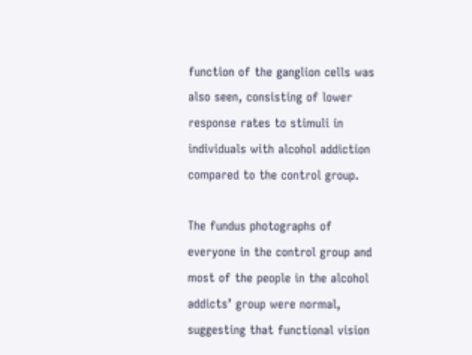function of the ganglion cells was also seen, consisting of lower response rates to stimuli in individuals with alcohol addiction compared to the control group.

The fundus photographs of everyone in the control group and most of the people in the alcohol addicts’ group were normal, suggesting that functional vision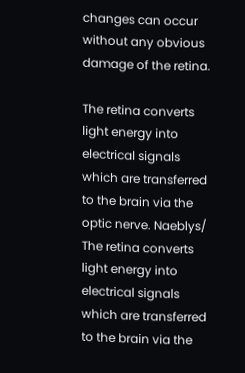changes can occur without any obvious damage of the retina.

The retina converts light energy into electrical signals which are transferred to the brain via the optic nerve. Naeblys/
The retina converts light energy into electrical signals which are transferred to the brain via the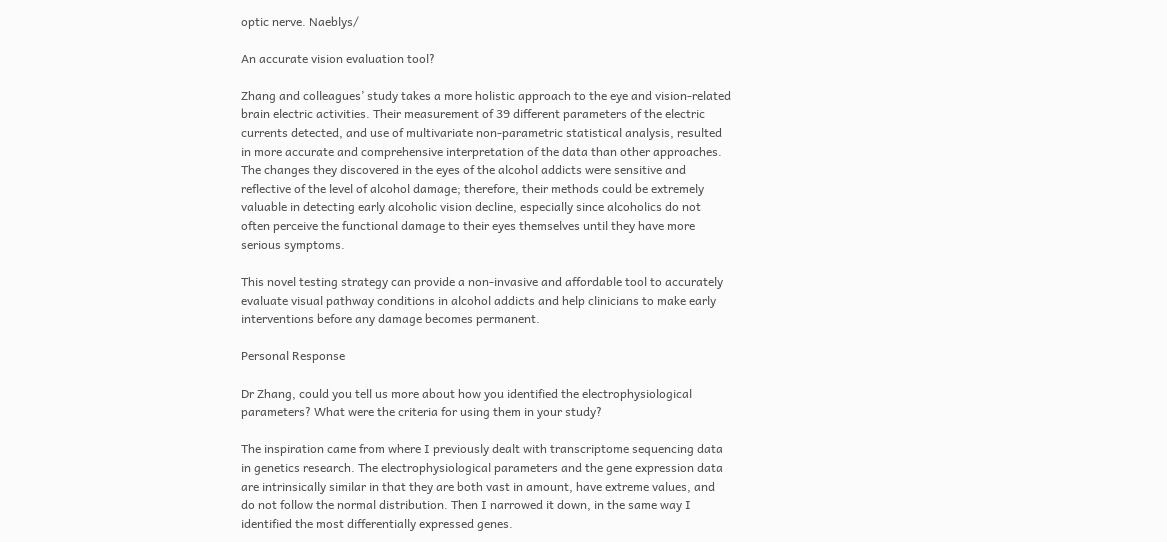optic nerve. Naeblys/

An accurate vision evaluation tool?

Zhang and colleagues’ study takes a more holistic approach to the eye and vision-related brain electric activities. Their measurement of 39 different parameters of the electric currents detected, and use of multivariate non-parametric statistical analysis, resulted in more accurate and comprehensive interpretation of the data than other approaches. The changes they discovered in the eyes of the alcohol addicts were sensitive and reflective of the level of alcohol damage; therefore, their methods could be extremely valuable in detecting early alcoholic vision decline, especially since alcoholics do not often perceive the functional damage to their eyes themselves until they have more serious symptoms.

This novel testing strategy can provide a non-invasive and affordable tool to accurately evaluate visual pathway conditions in alcohol addicts and help clinicians to make early interventions before any damage becomes permanent.

Personal Response

Dr Zhang, could you tell us more about how you identified the electrophysiological parameters? What were the criteria for using them in your study?

The inspiration came from where I previously dealt with transcriptome sequencing data in genetics research. The electrophysiological parameters and the gene expression data are intrinsically similar in that they are both vast in amount, have extreme values, and do not follow the normal distribution. Then I narrowed it down, in the same way I identified the most differentially expressed genes.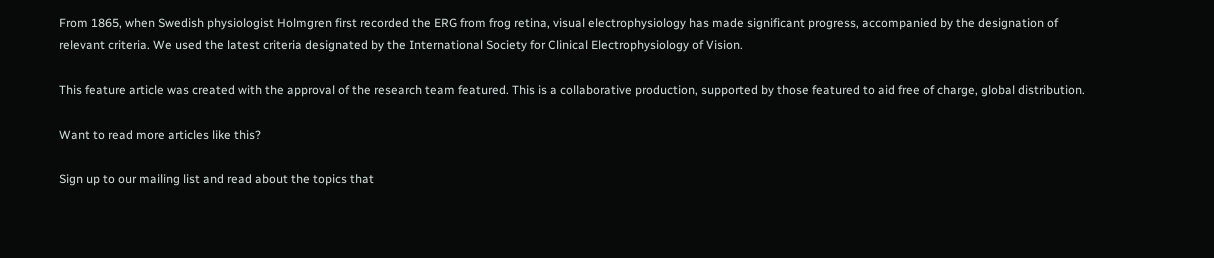From 1865, when Swedish physiologist Holmgren first recorded the ERG from frog retina, visual electrophysiology has made significant progress, accompanied by the designation of relevant criteria. We used the latest criteria designated by the International Society for Clinical Electrophysiology of Vision.

This feature article was created with the approval of the research team featured. This is a collaborative production, supported by those featured to aid free of charge, global distribution.

Want to read more articles like this?

Sign up to our mailing list and read about the topics that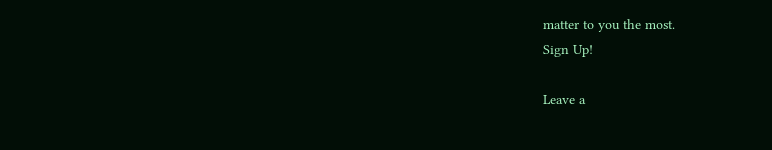matter to you the most.
Sign Up!

Leave a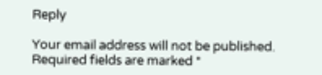Reply

Your email address will not be published. Required fields are marked *